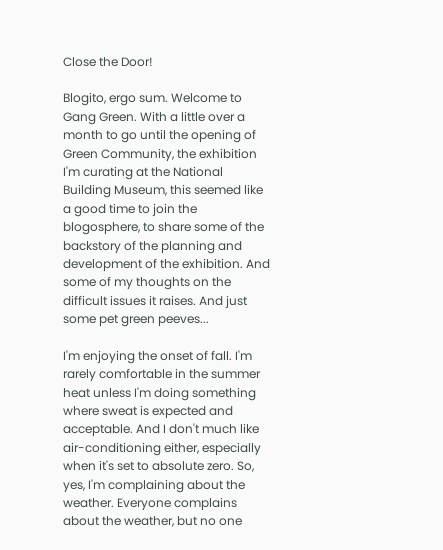Close the Door!

Blogito, ergo sum. Welcome to Gang Green. With a little over a month to go until the opening of Green Community, the exhibition I'm curating at the National Building Museum, this seemed like a good time to join the blogosphere, to share some of the backstory of the planning and development of the exhibition. And some of my thoughts on the difficult issues it raises. And just some pet green peeves...

I'm enjoying the onset of fall. I'm rarely comfortable in the summer heat unless I'm doing something where sweat is expected and acceptable. And I don't much like air-conditioning either, especially when it's set to absolute zero. So, yes, I'm complaining about the weather. Everyone complains about the weather, but no one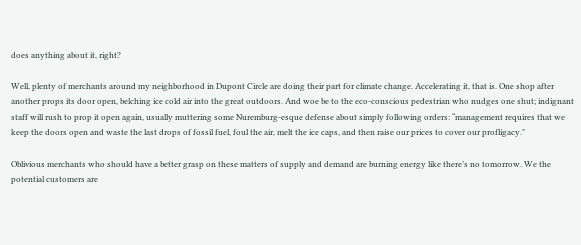does anything about it, right?

Well, plenty of merchants around my neighborhood in Dupont Circle are doing their part for climate change. Accelerating it, that is. One shop after another props its door open, belching ice cold air into the great outdoors. And woe be to the eco-conscious pedestrian who nudges one shut; indignant staff will rush to prop it open again, usually muttering some Nuremburg-esque defense about simply following orders: “management requires that we keep the doors open and waste the last drops of fossil fuel, foul the air, melt the ice caps, and then raise our prices to cover our profligacy."

Oblivious merchants who should have a better grasp on these matters of supply and demand are burning energy like there’s no tomorrow. We the potential customers are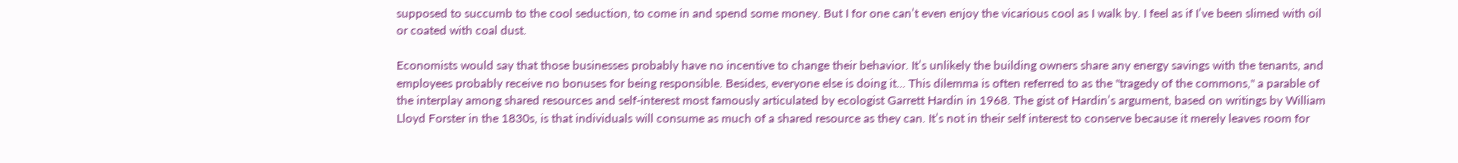supposed to succumb to the cool seduction, to come in and spend some money. But I for one can’t even enjoy the vicarious cool as I walk by. I feel as if I’ve been slimed with oil or coated with coal dust.

Economists would say that those businesses probably have no incentive to change their behavior. It’s unlikely the building owners share any energy savings with the tenants, and employees probably receive no bonuses for being responsible. Besides, everyone else is doing it... This dilemma is often referred to as the "tragedy of the commons," a parable of the interplay among shared resources and self-interest most famously articulated by ecologist Garrett Hardin in 1968. The gist of Hardin’s argument, based on writings by William Lloyd Forster in the 1830s, is that individuals will consume as much of a shared resource as they can. It’s not in their self interest to conserve because it merely leaves room for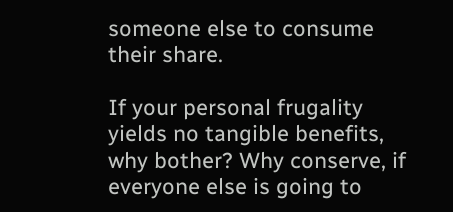someone else to consume their share.

If your personal frugality yields no tangible benefits, why bother? Why conserve, if everyone else is going to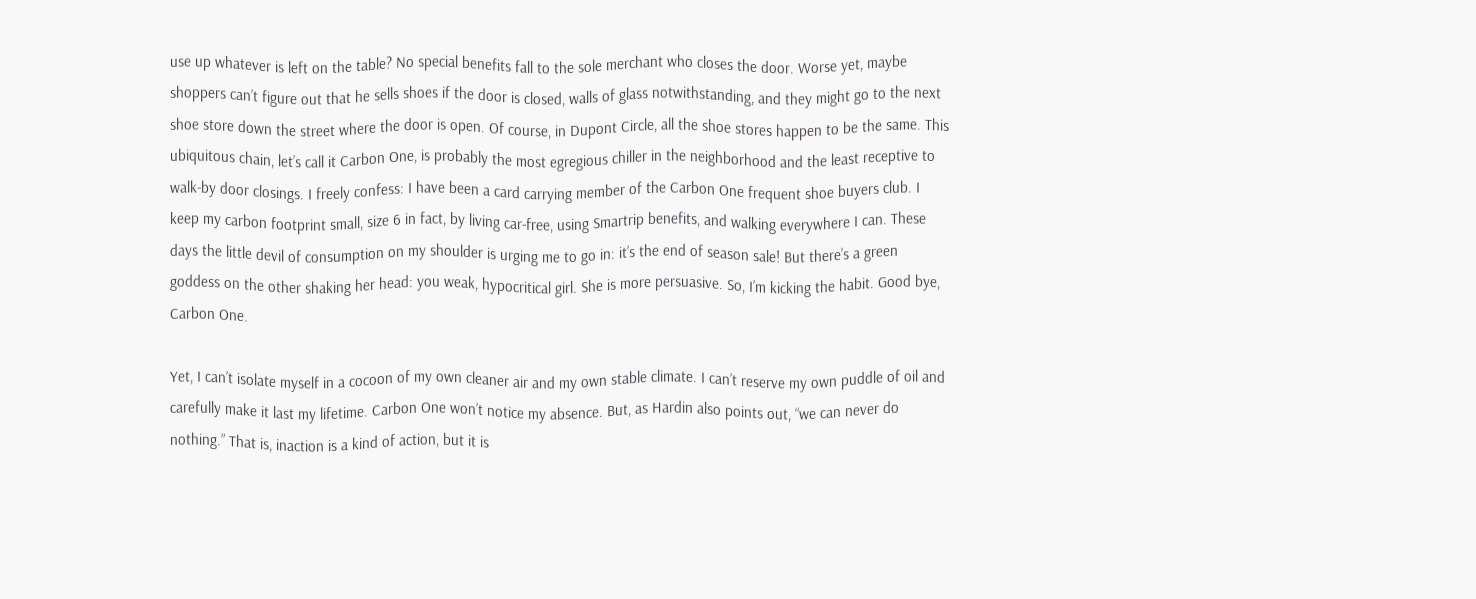use up whatever is left on the table? No special benefits fall to the sole merchant who closes the door. Worse yet, maybe shoppers can’t figure out that he sells shoes if the door is closed, walls of glass notwithstanding, and they might go to the next shoe store down the street where the door is open. Of course, in Dupont Circle, all the shoe stores happen to be the same. This ubiquitous chain, let’s call it Carbon One, is probably the most egregious chiller in the neighborhood and the least receptive to walk-by door closings. I freely confess: I have been a card carrying member of the Carbon One frequent shoe buyers club. I keep my carbon footprint small, size 6 in fact, by living car-free, using Smartrip benefits, and walking everywhere I can. These days the little devil of consumption on my shoulder is urging me to go in: it’s the end of season sale! But there’s a green goddess on the other shaking her head: you weak, hypocritical girl. She is more persuasive. So, I’m kicking the habit. Good bye, Carbon One.

Yet, I can’t isolate myself in a cocoon of my own cleaner air and my own stable climate. I can’t reserve my own puddle of oil and carefully make it last my lifetime. Carbon One won’t notice my absence. But, as Hardin also points out, “we can never do nothing.” That is, inaction is a kind of action, but it is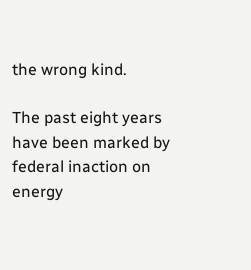the wrong kind.

The past eight years have been marked by federal inaction on energy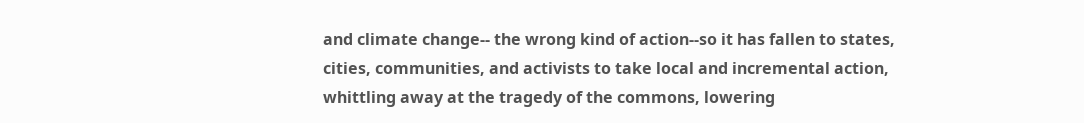and climate change-- the wrong kind of action--so it has fallen to states, cities, communities, and activists to take local and incremental action, whittling away at the tragedy of the commons, lowering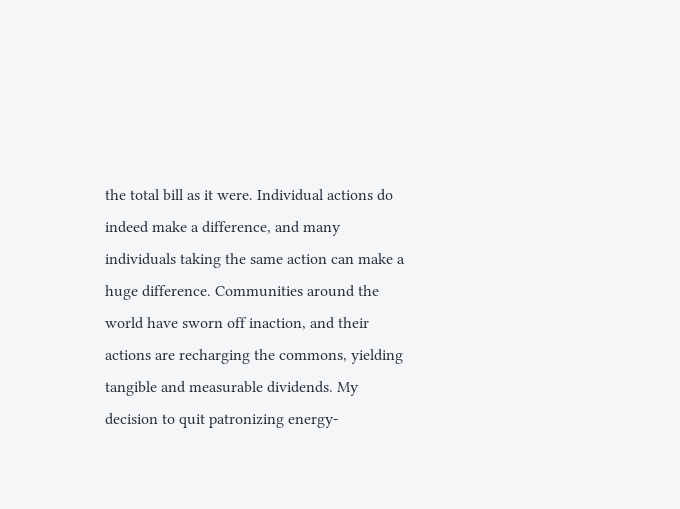the total bill as it were. Individual actions do indeed make a difference, and many individuals taking the same action can make a huge difference. Communities around the world have sworn off inaction, and their actions are recharging the commons, yielding tangible and measurable dividends. My decision to quit patronizing energy-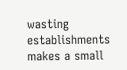wasting establishments makes a small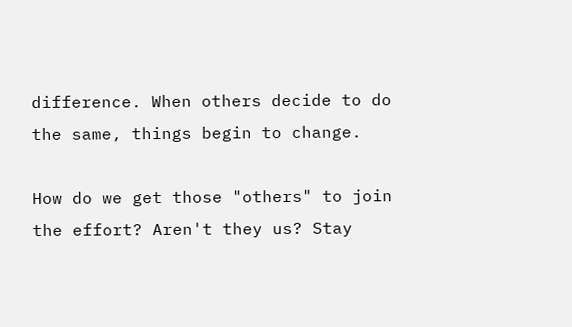difference. When others decide to do the same, things begin to change.

How do we get those "others" to join the effort? Aren't they us? Stay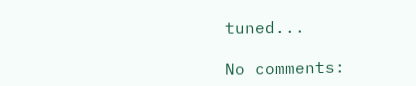tuned...

No comments: